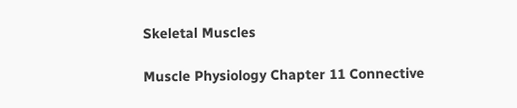Skeletal Muscles

Muscle Physiology Chapter 11 Connective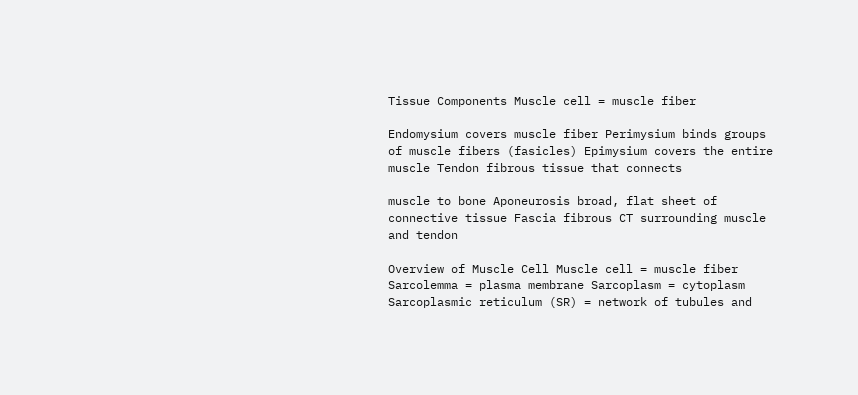Tissue Components Muscle cell = muscle fiber

Endomysium covers muscle fiber Perimysium binds groups of muscle fibers (fasicles) Epimysium covers the entire muscle Tendon fibrous tissue that connects

muscle to bone Aponeurosis broad, flat sheet of connective tissue Fascia fibrous CT surrounding muscle and tendon

Overview of Muscle Cell Muscle cell = muscle fiber Sarcolemma = plasma membrane Sarcoplasm = cytoplasm Sarcoplasmic reticulum (SR) = network of tubules and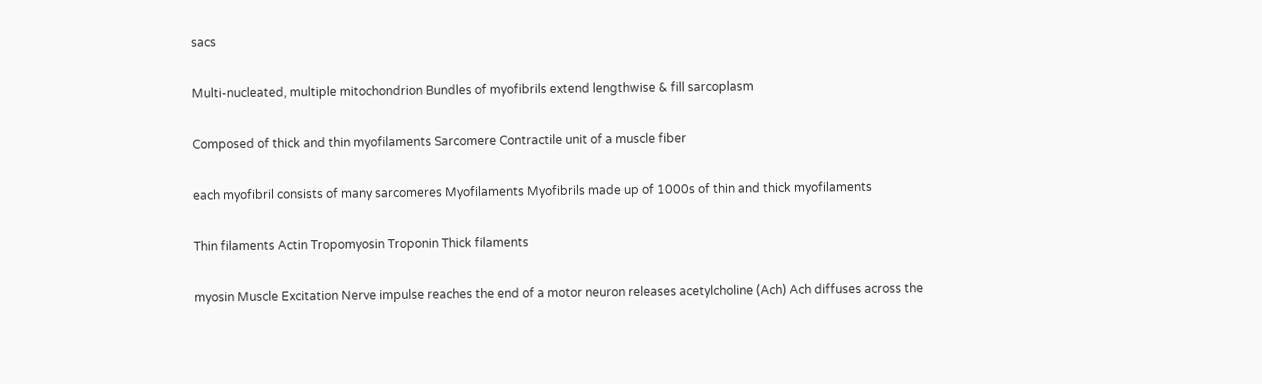sacs

Multi-nucleated, multiple mitochondrion Bundles of myofibrils extend lengthwise & fill sarcoplasm

Composed of thick and thin myofilaments Sarcomere Contractile unit of a muscle fiber

each myofibril consists of many sarcomeres Myofilaments Myofibrils made up of 1000s of thin and thick myofilaments

Thin filaments Actin Tropomyosin Troponin Thick filaments

myosin Muscle Excitation Nerve impulse reaches the end of a motor neuron releases acetylcholine (Ach) Ach diffuses across the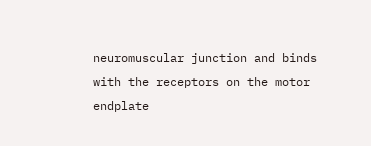neuromuscular junction and binds with the receptors on the motor endplate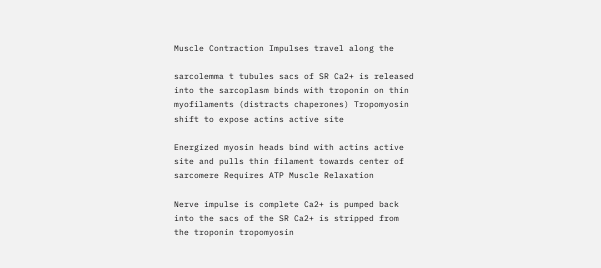Muscle Contraction Impulses travel along the

sarcolemma t tubules sacs of SR Ca2+ is released into the sarcoplasm binds with troponin on thin myofilaments (distracts chaperones) Tropomyosin shift to expose actins active site

Energized myosin heads bind with actins active site and pulls thin filament towards center of sarcomere Requires ATP Muscle Relaxation

Nerve impulse is complete Ca2+ is pumped back into the sacs of the SR Ca2+ is stripped from the troponin tropomyosin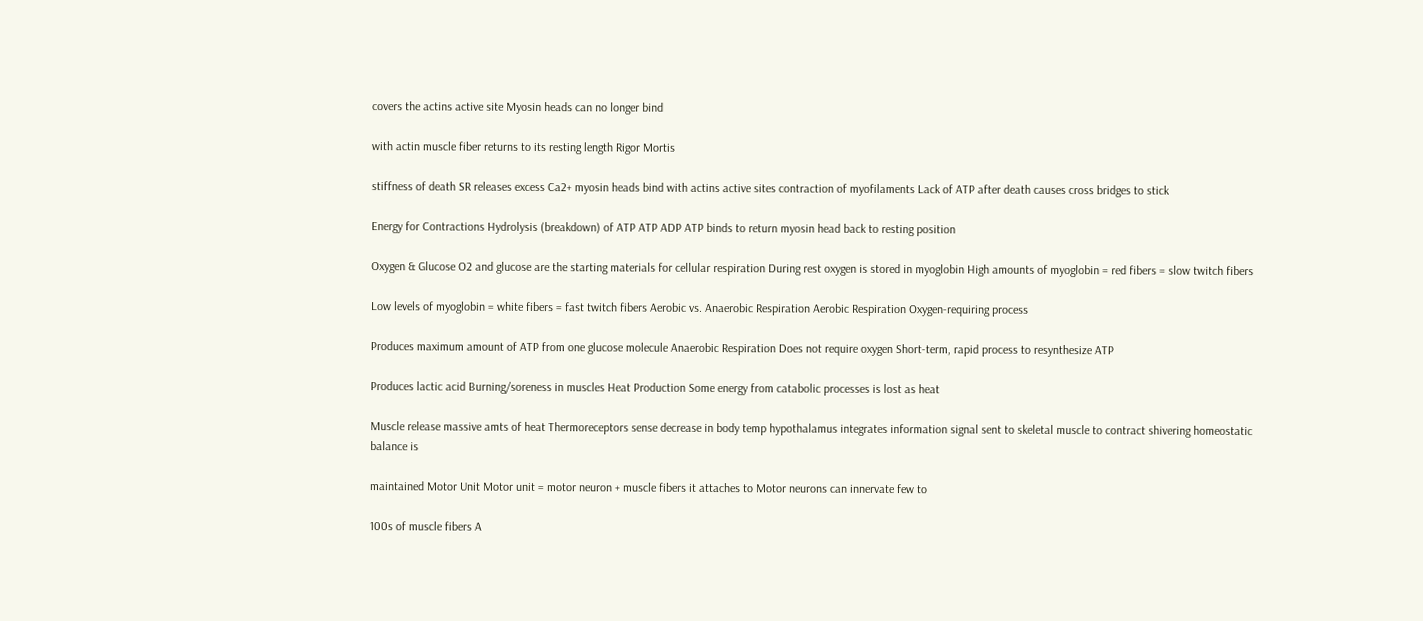covers the actins active site Myosin heads can no longer bind

with actin muscle fiber returns to its resting length Rigor Mortis

stiffness of death SR releases excess Ca2+ myosin heads bind with actins active sites contraction of myofilaments Lack of ATP after death causes cross bridges to stick

Energy for Contractions Hydrolysis (breakdown) of ATP ATP ADP ATP binds to return myosin head back to resting position

Oxygen & Glucose O2 and glucose are the starting materials for cellular respiration During rest oxygen is stored in myoglobin High amounts of myoglobin = red fibers = slow twitch fibers

Low levels of myoglobin = white fibers = fast twitch fibers Aerobic vs. Anaerobic Respiration Aerobic Respiration Oxygen-requiring process

Produces maximum amount of ATP from one glucose molecule Anaerobic Respiration Does not require oxygen Short-term, rapid process to resynthesize ATP

Produces lactic acid Burning/soreness in muscles Heat Production Some energy from catabolic processes is lost as heat

Muscle release massive amts of heat Thermoreceptors sense decrease in body temp hypothalamus integrates information signal sent to skeletal muscle to contract shivering homeostatic balance is

maintained Motor Unit Motor unit = motor neuron + muscle fibers it attaches to Motor neurons can innervate few to

100s of muscle fibers A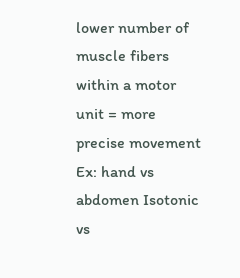lower number of muscle fibers within a motor unit = more precise movement Ex: hand vs abdomen Isotonic vs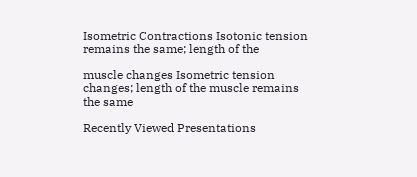Isometric Contractions Isotonic tension remains the same; length of the

muscle changes Isometric tension changes; length of the muscle remains the same

Recently Viewed Presentations